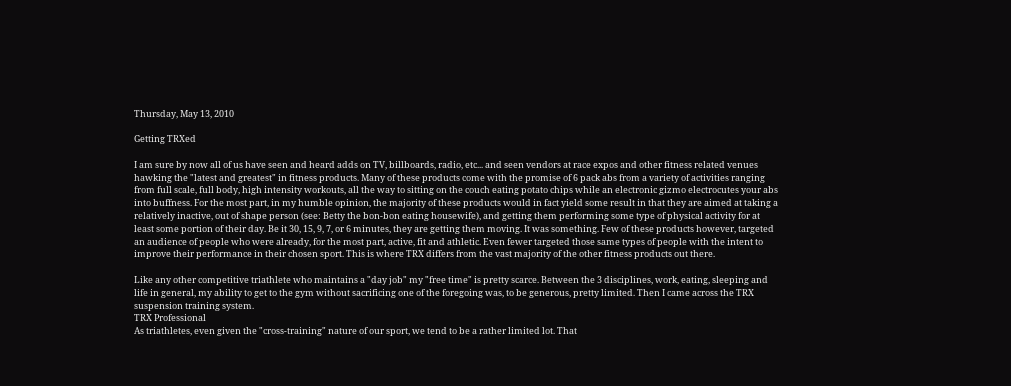Thursday, May 13, 2010

Getting TRXed

I am sure by now all of us have seen and heard adds on TV, billboards, radio, etc... and seen vendors at race expos and other fitness related venues hawking the "latest and greatest" in fitness products. Many of these products come with the promise of 6 pack abs from a variety of activities ranging from full scale, full body, high intensity workouts, all the way to sitting on the couch eating potato chips while an electronic gizmo electrocutes your abs into buffness. For the most part, in my humble opinion, the majority of these products would in fact yield some result in that they are aimed at taking a relatively inactive, out of shape person (see: Betty the bon-bon eating housewife), and getting them performing some type of physical activity for at least some portion of their day. Be it 30, 15, 9, 7, or 6 minutes, they are getting them moving. It was something. Few of these products however, targeted an audience of people who were already, for the most part, active, fit and athletic. Even fewer targeted those same types of people with the intent to improve their performance in their chosen sport. This is where TRX differs from the vast majority of the other fitness products out there.

Like any other competitive triathlete who maintains a "day job" my "free time" is pretty scarce. Between the 3 disciplines, work, eating, sleeping and life in general, my ability to get to the gym without sacrificing one of the foregoing was, to be generous, pretty limited. Then I came across the TRX suspension training system.
TRX Professional
As triathletes, even given the "cross-training" nature of our sport, we tend to be a rather limited lot. That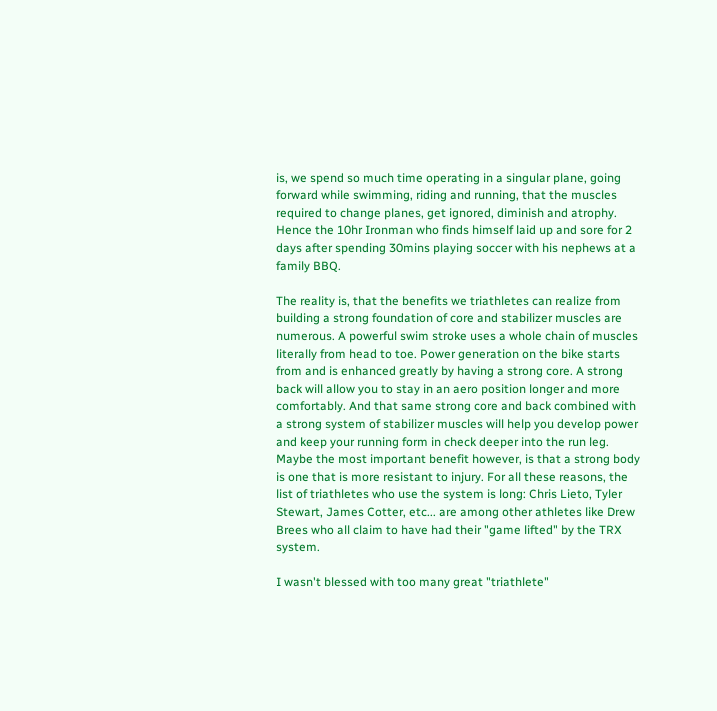is, we spend so much time operating in a singular plane, going forward while swimming, riding and running, that the muscles required to change planes, get ignored, diminish and atrophy. Hence the 10hr Ironman who finds himself laid up and sore for 2 days after spending 30mins playing soccer with his nephews at a family BBQ.

The reality is, that the benefits we triathletes can realize from building a strong foundation of core and stabilizer muscles are numerous. A powerful swim stroke uses a whole chain of muscles literally from head to toe. Power generation on the bike starts from and is enhanced greatly by having a strong core. A strong back will allow you to stay in an aero position longer and more comfortably. And that same strong core and back combined with a strong system of stabilizer muscles will help you develop power and keep your running form in check deeper into the run leg. Maybe the most important benefit however, is that a strong body is one that is more resistant to injury. For all these reasons, the list of triathletes who use the system is long: Chris Lieto, Tyler Stewart, James Cotter, etc... are among other athletes like Drew Brees who all claim to have had their "game lifted" by the TRX system.

I wasn't blessed with too many great "triathlete"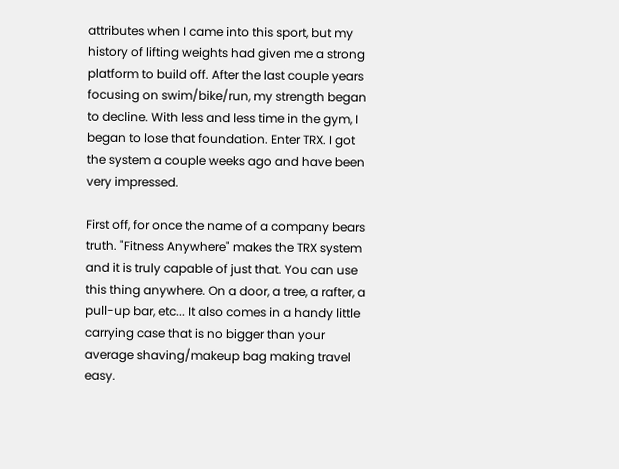attributes when I came into this sport, but my history of lifting weights had given me a strong platform to build off. After the last couple years focusing on swim/bike/run, my strength began to decline. With less and less time in the gym, I began to lose that foundation. Enter TRX. I got the system a couple weeks ago and have been very impressed.

First off, for once the name of a company bears truth. "Fitness Anywhere" makes the TRX system and it is truly capable of just that. You can use this thing anywhere. On a door, a tree, a rafter, a pull-up bar, etc... It also comes in a handy little carrying case that is no bigger than your average shaving/makeup bag making travel easy.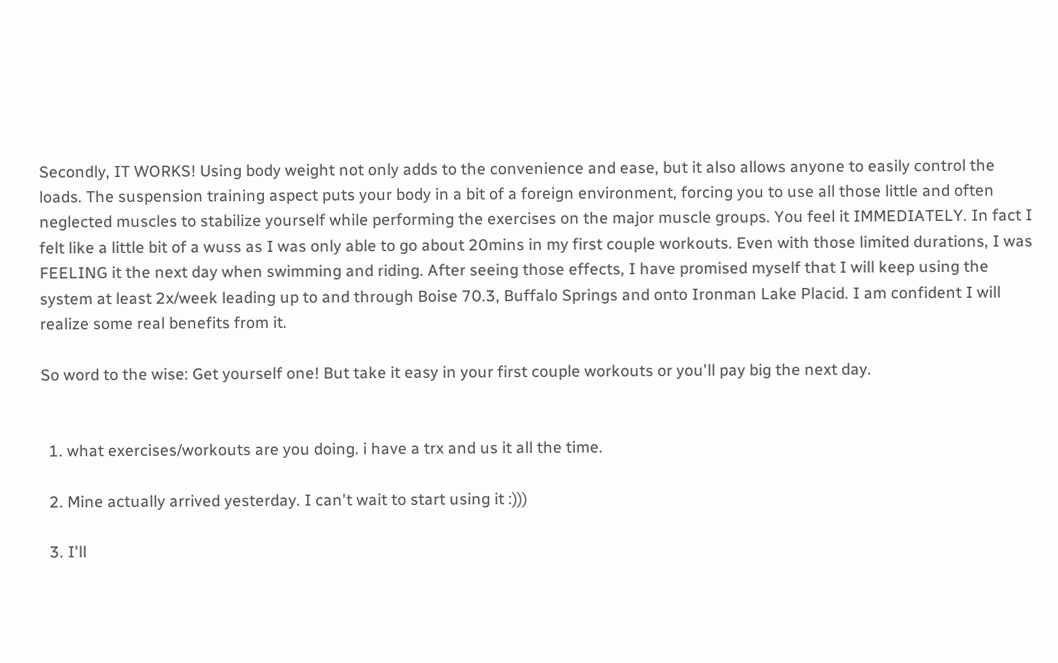Secondly, IT WORKS! Using body weight not only adds to the convenience and ease, but it also allows anyone to easily control the loads. The suspension training aspect puts your body in a bit of a foreign environment, forcing you to use all those little and often neglected muscles to stabilize yourself while performing the exercises on the major muscle groups. You feel it IMMEDIATELY. In fact I felt like a little bit of a wuss as I was only able to go about 20mins in my first couple workouts. Even with those limited durations, I was FEELING it the next day when swimming and riding. After seeing those effects, I have promised myself that I will keep using the system at least 2x/week leading up to and through Boise 70.3, Buffalo Springs and onto Ironman Lake Placid. I am confident I will realize some real benefits from it.

So word to the wise: Get yourself one! But take it easy in your first couple workouts or you'll pay big the next day.


  1. what exercises/workouts are you doing. i have a trx and us it all the time.

  2. Mine actually arrived yesterday. I can't wait to start using it :)))

  3. I'll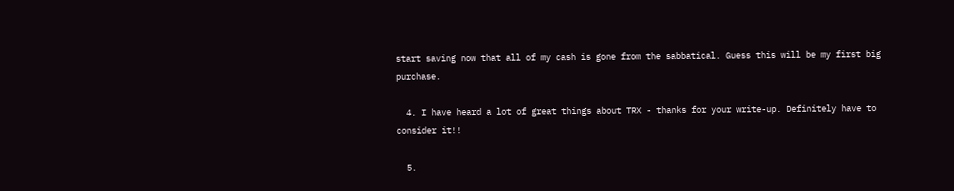start saving now that all of my cash is gone from the sabbatical. Guess this will be my first big purchase.

  4. I have heard a lot of great things about TRX - thanks for your write-up. Definitely have to consider it!!

  5.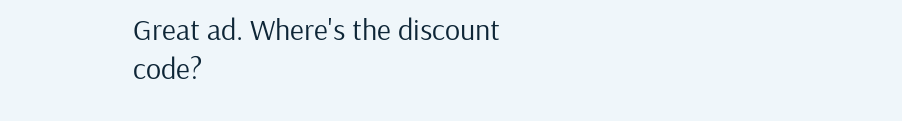Great ad. Where's the discount code?